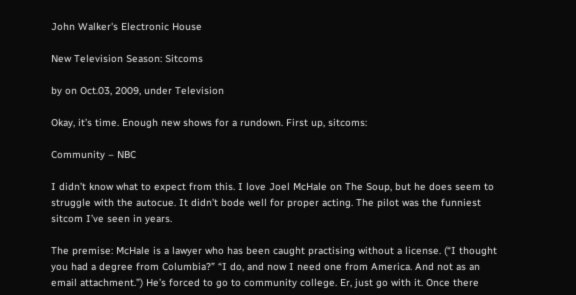John Walker's Electronic House

New Television Season: Sitcoms

by on Oct.03, 2009, under Television

Okay, it’s time. Enough new shows for a rundown. First up, sitcoms:

Community – NBC

I didn’t know what to expect from this. I love Joel McHale on The Soup, but he does seem to struggle with the autocue. It didn’t bode well for proper acting. The pilot was the funniest sitcom I’ve seen in years.

The premise: McHale is a lawyer who has been caught practising without a license. (“I thought you had a degree from Columbia?” “I do, and now I need one from America. And not as an email attachment.”) He’s forced to go to community college. Er, just go with it. Once there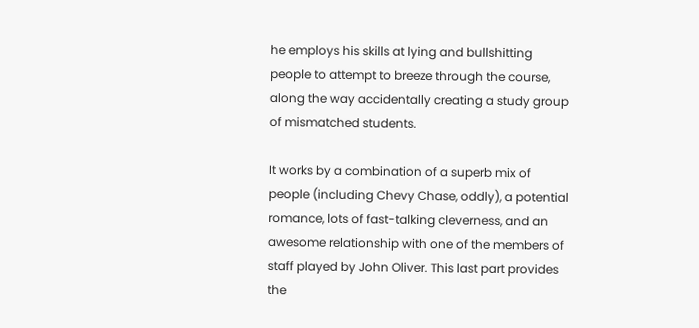he employs his skills at lying and bullshitting people to attempt to breeze through the course, along the way accidentally creating a study group of mismatched students.

It works by a combination of a superb mix of people (including Chevy Chase, oddly), a potential romance, lots of fast-talking cleverness, and an awesome relationship with one of the members of staff played by John Oliver. This last part provides the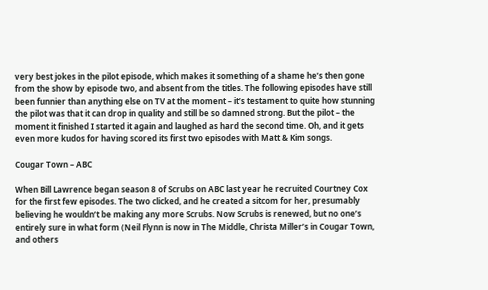very best jokes in the pilot episode, which makes it something of a shame he’s then gone from the show by episode two, and absent from the titles. The following episodes have still been funnier than anything else on TV at the moment – it’s testament to quite how stunning the pilot was that it can drop in quality and still be so damned strong. But the pilot – the moment it finished I started it again and laughed as hard the second time. Oh, and it gets even more kudos for having scored its first two episodes with Matt & Kim songs.

Cougar Town – ABC

When Bill Lawrence began season 8 of Scrubs on ABC last year he recruited Courtney Cox for the first few episodes. The two clicked, and he created a sitcom for her, presumably believing he wouldn’t be making any more Scrubs. Now Scrubs is renewed, but no one’s entirely sure in what form (Neil Flynn is now in The Middle, Christa Miller’s in Cougar Town, and others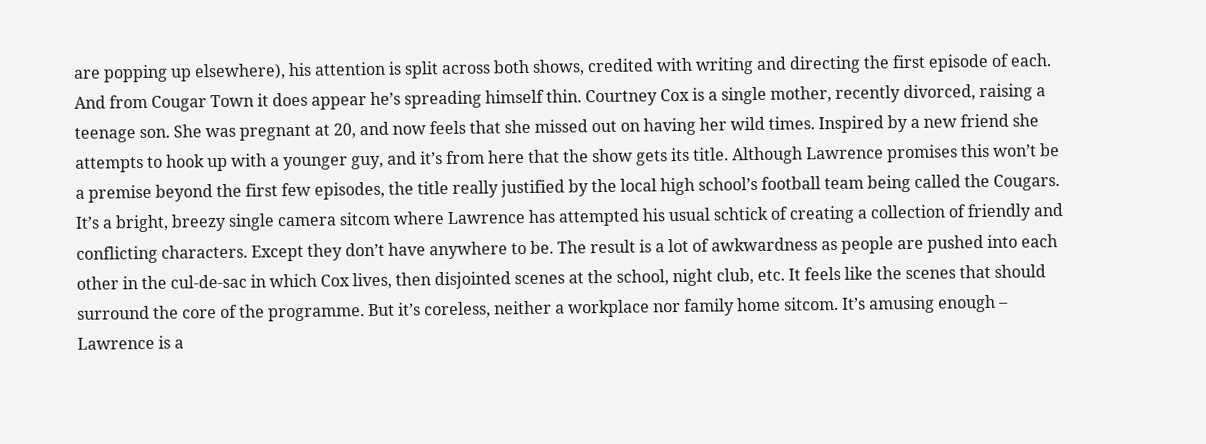are popping up elsewhere), his attention is split across both shows, credited with writing and directing the first episode of each. And from Cougar Town it does appear he’s spreading himself thin. Courtney Cox is a single mother, recently divorced, raising a teenage son. She was pregnant at 20, and now feels that she missed out on having her wild times. Inspired by a new friend she attempts to hook up with a younger guy, and it’s from here that the show gets its title. Although Lawrence promises this won’t be a premise beyond the first few episodes, the title really justified by the local high school’s football team being called the Cougars. It’s a bright, breezy single camera sitcom where Lawrence has attempted his usual schtick of creating a collection of friendly and conflicting characters. Except they don’t have anywhere to be. The result is a lot of awkwardness as people are pushed into each other in the cul-de-sac in which Cox lives, then disjointed scenes at the school, night club, etc. It feels like the scenes that should surround the core of the programme. But it’s coreless, neither a workplace nor family home sitcom. It’s amusing enough – Lawrence is a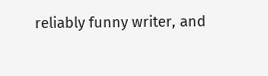reliably funny writer, and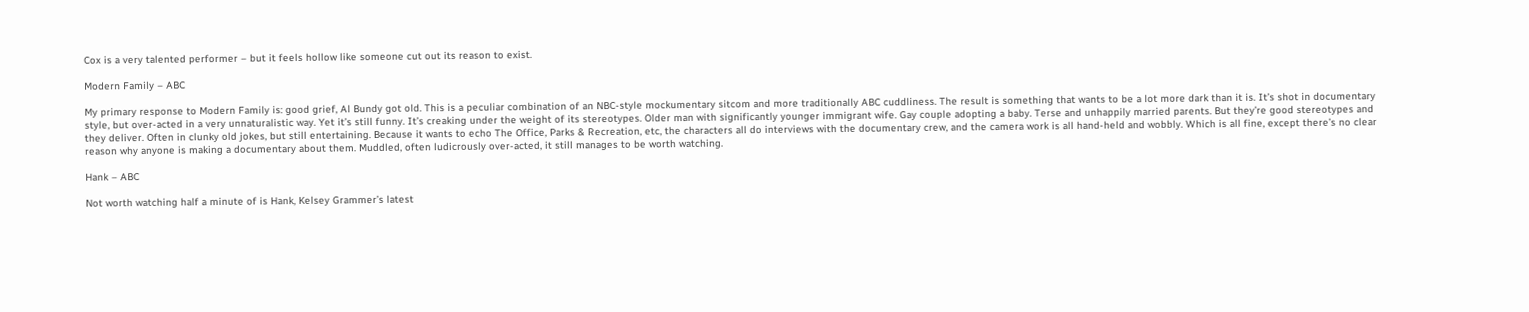Cox is a very talented performer – but it feels hollow like someone cut out its reason to exist.

Modern Family – ABC

My primary response to Modern Family is: good grief, Al Bundy got old. This is a peculiar combination of an NBC-style mockumentary sitcom and more traditionally ABC cuddliness. The result is something that wants to be a lot more dark than it is. It’s shot in documentary style, but over-acted in a very unnaturalistic way. Yet it’s still funny. It’s creaking under the weight of its stereotypes. Older man with significantly younger immigrant wife. Gay couple adopting a baby. Terse and unhappily married parents. But they’re good stereotypes and they deliver. Often in clunky old jokes, but still entertaining. Because it wants to echo The Office, Parks & Recreation, etc, the characters all do interviews with the documentary crew, and the camera work is all hand-held and wobbly. Which is all fine, except there’s no clear reason why anyone is making a documentary about them. Muddled, often ludicrously over-acted, it still manages to be worth watching.

Hank – ABC

Not worth watching half a minute of is Hank, Kelsey Grammer’s latest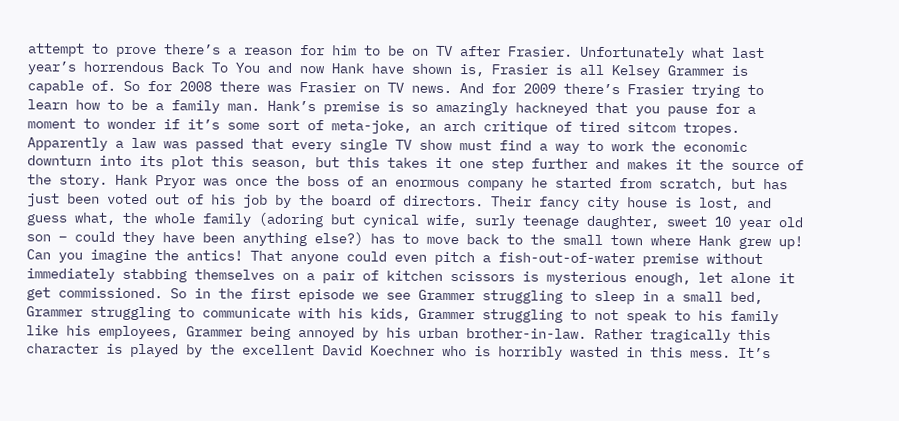attempt to prove there’s a reason for him to be on TV after Frasier. Unfortunately what last year’s horrendous Back To You and now Hank have shown is, Frasier is all Kelsey Grammer is capable of. So for 2008 there was Frasier on TV news. And for 2009 there’s Frasier trying to learn how to be a family man. Hank’s premise is so amazingly hackneyed that you pause for a moment to wonder if it’s some sort of meta-joke, an arch critique of tired sitcom tropes. Apparently a law was passed that every single TV show must find a way to work the economic downturn into its plot this season, but this takes it one step further and makes it the source of the story. Hank Pryor was once the boss of an enormous company he started from scratch, but has just been voted out of his job by the board of directors. Their fancy city house is lost, and guess what, the whole family (adoring but cynical wife, surly teenage daughter, sweet 10 year old son – could they have been anything else?) has to move back to the small town where Hank grew up! Can you imagine the antics! That anyone could even pitch a fish-out-of-water premise without immediately stabbing themselves on a pair of kitchen scissors is mysterious enough, let alone it get commissioned. So in the first episode we see Grammer struggling to sleep in a small bed, Grammer struggling to communicate with his kids, Grammer struggling to not speak to his family like his employees, Grammer being annoyed by his urban brother-in-law. Rather tragically this character is played by the excellent David Koechner who is horribly wasted in this mess. It’s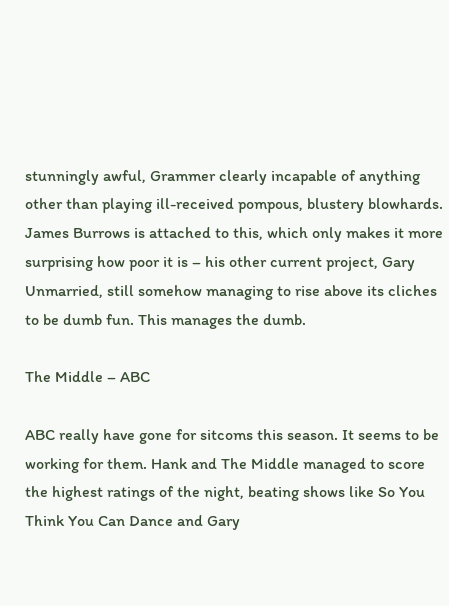stunningly awful, Grammer clearly incapable of anything other than playing ill-received pompous, blustery blowhards. James Burrows is attached to this, which only makes it more surprising how poor it is – his other current project, Gary Unmarried, still somehow managing to rise above its cliches to be dumb fun. This manages the dumb.

The Middle – ABC

ABC really have gone for sitcoms this season. It seems to be working for them. Hank and The Middle managed to score the highest ratings of the night, beating shows like So You Think You Can Dance and Gary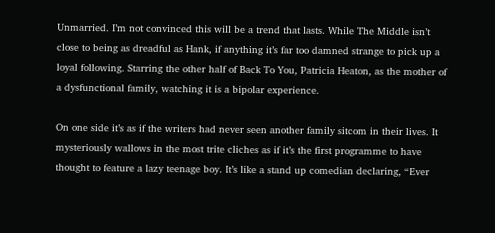Unmarried. I’m not convinced this will be a trend that lasts. While The Middle isn’t close to being as dreadful as Hank, if anything it’s far too damned strange to pick up a loyal following. Starring the other half of Back To You, Patricia Heaton, as the mother of a dysfunctional family, watching it is a bipolar experience.

On one side it’s as if the writers had never seen another family sitcom in their lives. It mysteriously wallows in the most trite cliches as if it’s the first programme to have thought to feature a lazy teenage boy. It’s like a stand up comedian declaring, “Ever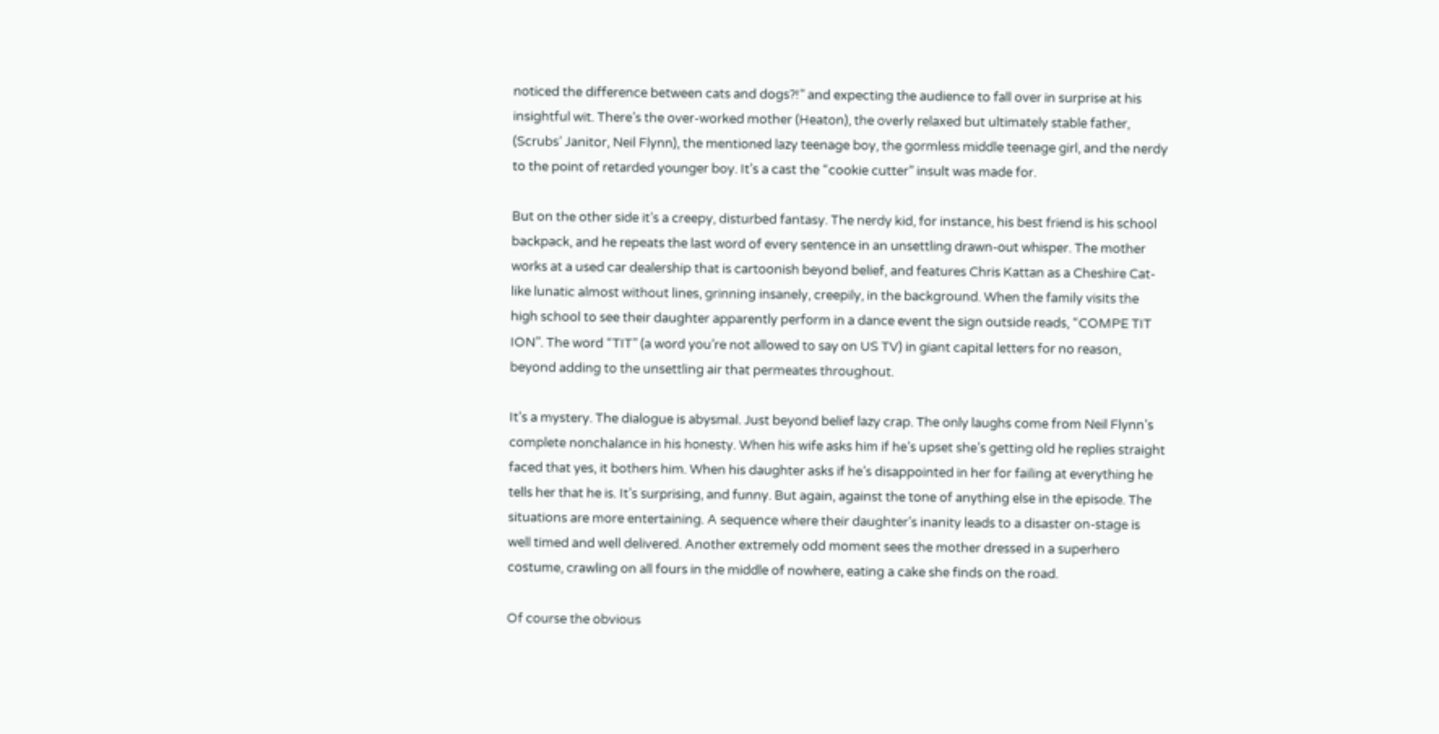noticed the difference between cats and dogs?!” and expecting the audience to fall over in surprise at his insightful wit. There’s the over-worked mother (Heaton), the overly relaxed but ultimately stable father, (Scrubs’ Janitor, Neil Flynn), the mentioned lazy teenage boy, the gormless middle teenage girl, and the nerdy to the point of retarded younger boy. It’s a cast the “cookie cutter” insult was made for.

But on the other side it’s a creepy, disturbed fantasy. The nerdy kid, for instance, his best friend is his school backpack, and he repeats the last word of every sentence in an unsettling drawn-out whisper. The mother works at a used car dealership that is cartoonish beyond belief, and features Chris Kattan as a Cheshire Cat-like lunatic almost without lines, grinning insanely, creepily, in the background. When the family visits the high school to see their daughter apparently perform in a dance event the sign outside reads, “COMPE TIT ION”. The word “TIT” (a word you’re not allowed to say on US TV) in giant capital letters for no reason, beyond adding to the unsettling air that permeates throughout.

It’s a mystery. The dialogue is abysmal. Just beyond belief lazy crap. The only laughs come from Neil Flynn’s complete nonchalance in his honesty. When his wife asks him if he’s upset she’s getting old he replies straight faced that yes, it bothers him. When his daughter asks if he’s disappointed in her for failing at everything he tells her that he is. It’s surprising, and funny. But again, against the tone of anything else in the episode. The situations are more entertaining. A sequence where their daughter’s inanity leads to a disaster on-stage is well timed and well delivered. Another extremely odd moment sees the mother dressed in a superhero costume, crawling on all fours in the middle of nowhere, eating a cake she finds on the road.

Of course the obvious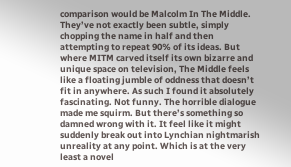comparison would be Malcolm In The Middle. They’ve not exactly been subtle, simply chopping the name in half and then attempting to repeat 90% of its ideas. But where MITM carved itself its own bizarre and unique space on television, The Middle feels like a floating jumble of oddness that doesn’t fit in anywhere. As such I found it absolutely fascinating. Not funny. The horrible dialogue made me squirm. But there’s something so damned wrong with it. It feel like it might suddenly break out into Lynchian nightmarish unreality at any point. Which is at the very least a novel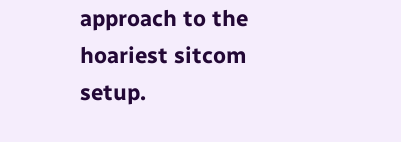approach to the hoariest sitcom setup.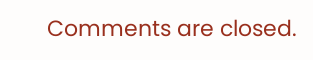Comments are closed.